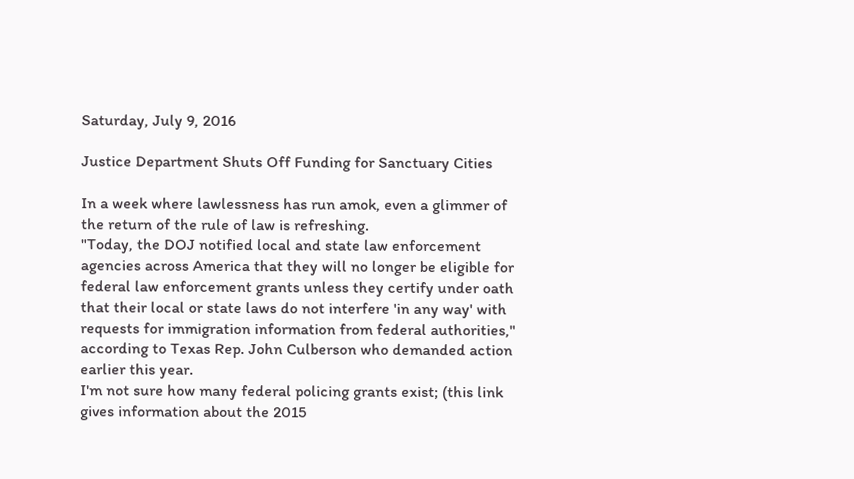Saturday, July 9, 2016

Justice Department Shuts Off Funding for Sanctuary Cities

In a week where lawlessness has run amok, even a glimmer of the return of the rule of law is refreshing.
"Today, the DOJ notified local and state law enforcement agencies across America that they will no longer be eligible for federal law enforcement grants unless they certify under oath that their local or state laws do not interfere 'in any way' with requests for immigration information from federal authorities," according to Texas Rep. John Culberson who demanded action earlier this year.
I'm not sure how many federal policing grants exist; (this link gives information about the 2015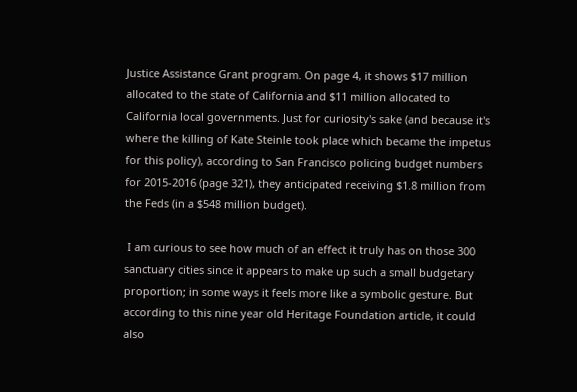Justice Assistance Grant program. On page 4, it shows $17 million allocated to the state of California and $11 million allocated to California local governments. Just for curiosity's sake (and because it's where the killing of Kate Steinle took place which became the impetus for this policy), according to San Francisco policing budget numbers for 2015-2016 (page 321), they anticipated receiving $1.8 million from the Feds (in a $548 million budget).

 I am curious to see how much of an effect it truly has on those 300 sanctuary cities since it appears to make up such a small budgetary proportion; in some ways it feels more like a symbolic gesture. But according to this nine year old Heritage Foundation article, it could also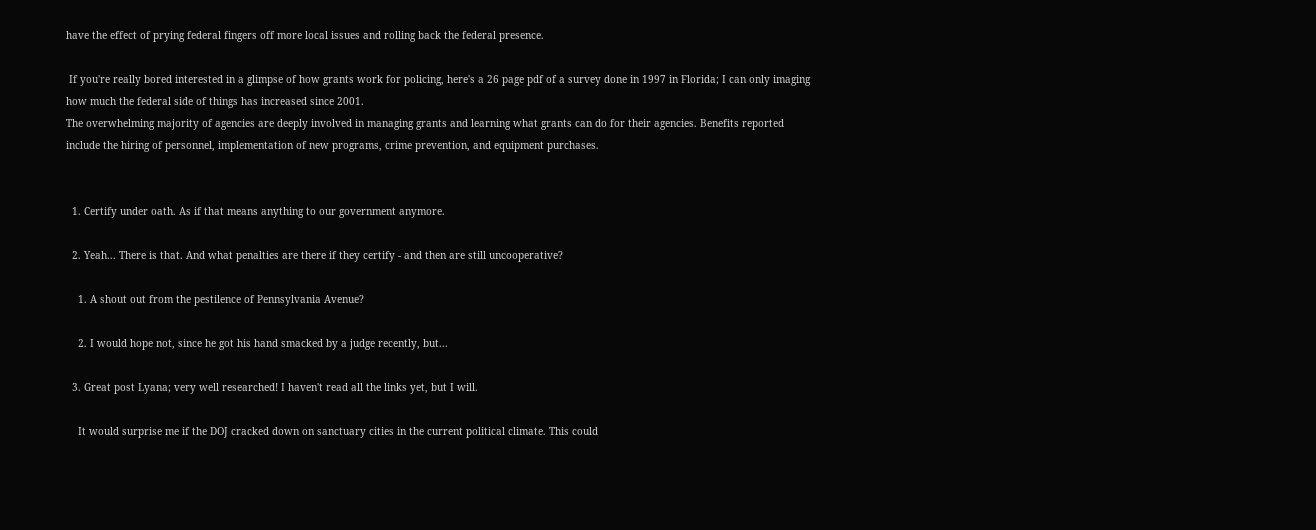have the effect of prying federal fingers off more local issues and rolling back the federal presence.

 If you're really bored interested in a glimpse of how grants work for policing, here's a 26 page pdf of a survey done in 1997 in Florida; I can only imaging how much the federal side of things has increased since 2001.
The overwhelming majority of agencies are deeply involved in managing grants and learning what grants can do for their agencies. Benefits reported include the hiring of personnel, implementation of new programs, crime prevention, and equipment purchases.


  1. Certify under oath. As if that means anything to our government anymore.

  2. Yeah... There is that. And what penalties are there if they certify - and then are still uncooperative?

    1. A shout out from the pestilence of Pennsylvania Avenue?

    2. I would hope not, since he got his hand smacked by a judge recently, but...

  3. Great post Lyana; very well researched! I haven't read all the links yet, but I will.

    It would surprise me if the DOJ cracked down on sanctuary cities in the current political climate. This could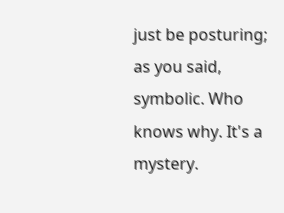just be posturing; as you said, symbolic. Who knows why. It's a mystery.